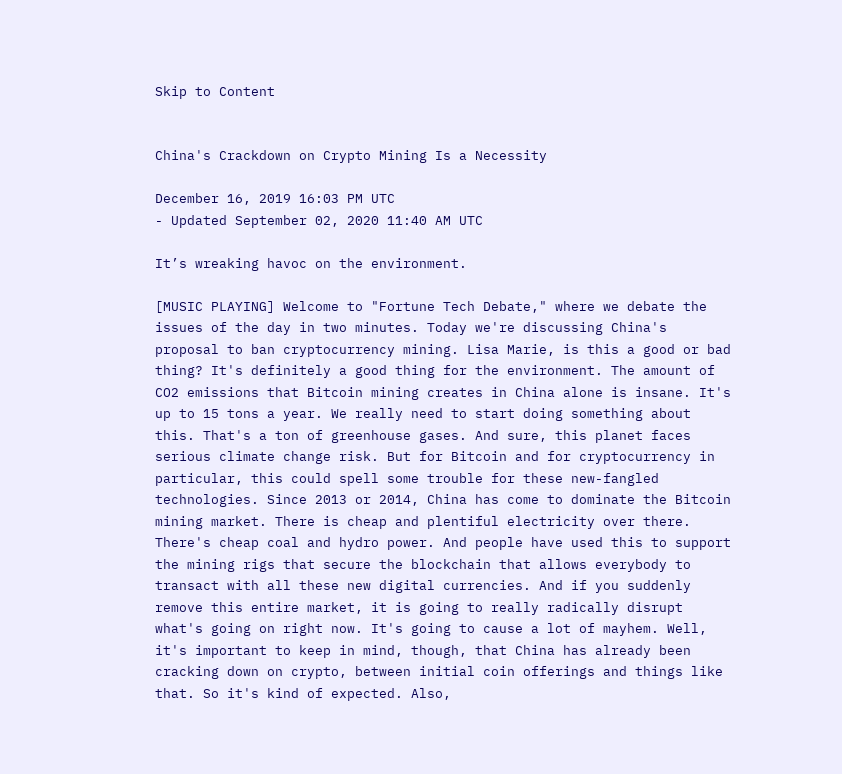Skip to Content


China's Crackdown on Crypto Mining Is a Necessity

December 16, 2019 16:03 PM UTC
- Updated September 02, 2020 11:40 AM UTC

It’s wreaking havoc on the environment.

[MUSIC PLAYING] Welcome to "Fortune Tech Debate," where we debate the issues of the day in two minutes. Today we're discussing China's proposal to ban cryptocurrency mining. Lisa Marie, is this a good or bad thing? It's definitely a good thing for the environment. The amount of CO2 emissions that Bitcoin mining creates in China alone is insane. It's up to 15 tons a year. We really need to start doing something about this. That's a ton of greenhouse gases. And sure, this planet faces serious climate change risk. But for Bitcoin and for cryptocurrency in particular, this could spell some trouble for these new-fangled technologies. Since 2013 or 2014, China has come to dominate the Bitcoin mining market. There is cheap and plentiful electricity over there. There's cheap coal and hydro power. And people have used this to support the mining rigs that secure the blockchain that allows everybody to transact with all these new digital currencies. And if you suddenly remove this entire market, it is going to really radically disrupt what's going on right now. It's going to cause a lot of mayhem. Well, it's important to keep in mind, though, that China has already been cracking down on crypto, between initial coin offerings and things like that. So it's kind of expected. Also,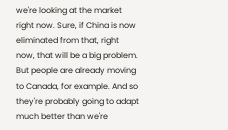we're looking at the market right now. Sure, if China is now eliminated from that, right now, that will be a big problem. But people are already moving to Canada, for example. And so they're probably going to adapt much better than we're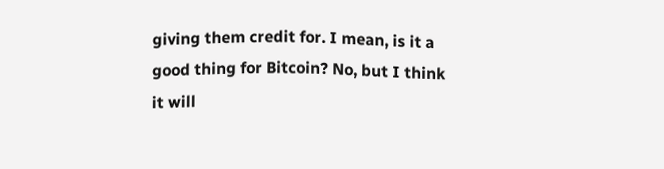giving them credit for. I mean, is it a good thing for Bitcoin? No, but I think it will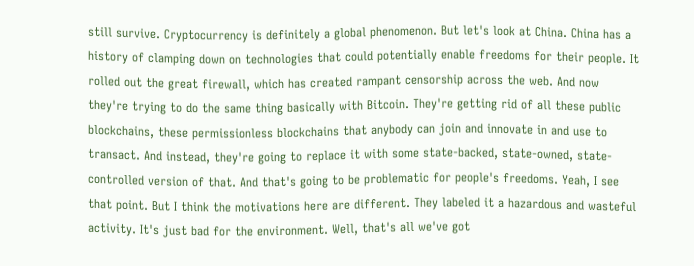still survive. Cryptocurrency is definitely a global phenomenon. But let's look at China. China has a history of clamping down on technologies that could potentially enable freedoms for their people. It rolled out the great firewall, which has created rampant censorship across the web. And now they're trying to do the same thing basically with Bitcoin. They're getting rid of all these public blockchains, these permissionless blockchains that anybody can join and innovate in and use to transact. And instead, they're going to replace it with some state-backed, state-owned, state-controlled version of that. And that's going to be problematic for people's freedoms. Yeah, I see that point. But I think the motivations here are different. They labeled it a hazardous and wasteful activity. It's just bad for the environment. Well, that's all we've got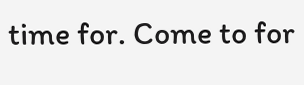time for. Come to for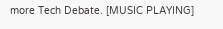more Tech Debate. [MUSIC PLAYING]